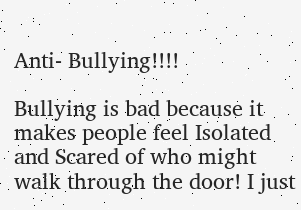Anti- Bullying!!!!

Bullying is bad because it makes people feel Isolated and Scared of who might walk through the door! I just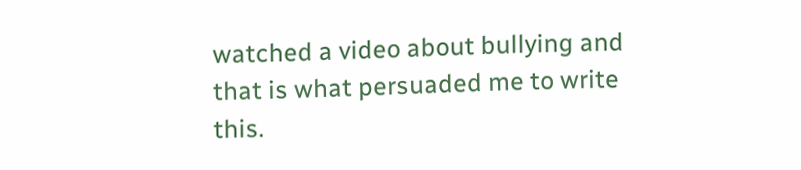watched a video about bullying and that is what persuaded me to write this.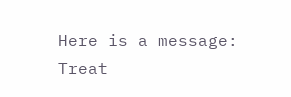Here is a message: Treat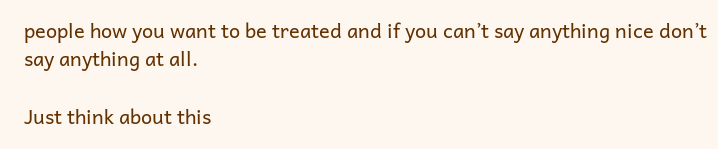people how you want to be treated and if you can’t say anything nice don’t say anything at all.

Just think about this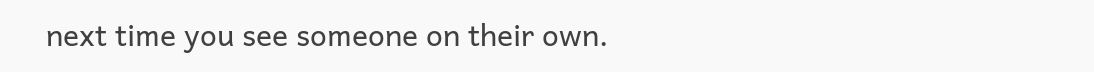next time you see someone on their own.